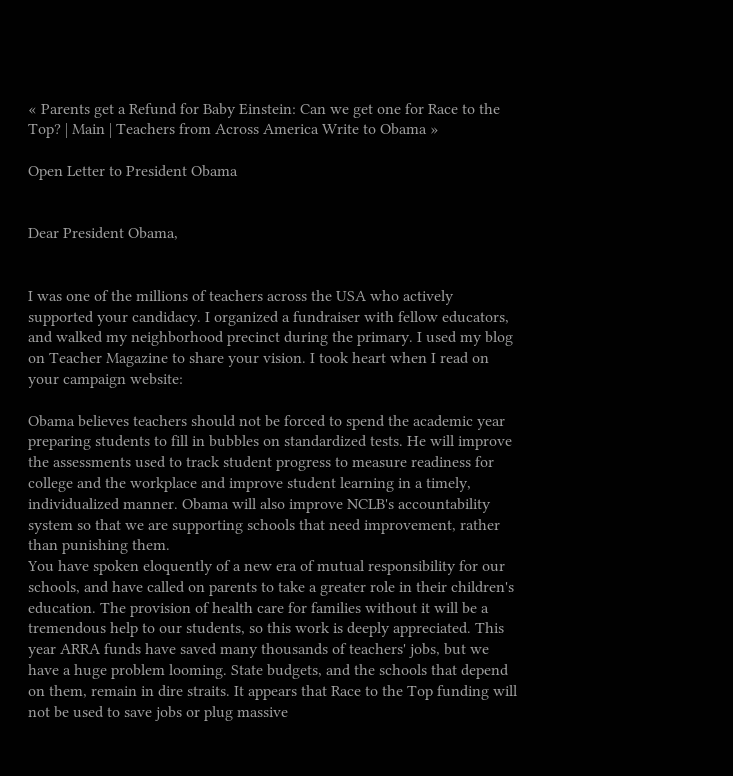« Parents get a Refund for Baby Einstein: Can we get one for Race to the Top? | Main | Teachers from Across America Write to Obama »

Open Letter to President Obama


Dear President Obama,


I was one of the millions of teachers across the USA who actively supported your candidacy. I organized a fundraiser with fellow educators, and walked my neighborhood precinct during the primary. I used my blog on Teacher Magazine to share your vision. I took heart when I read on your campaign website:

Obama believes teachers should not be forced to spend the academic year preparing students to fill in bubbles on standardized tests. He will improve the assessments used to track student progress to measure readiness for college and the workplace and improve student learning in a timely, individualized manner. Obama will also improve NCLB's accountability system so that we are supporting schools that need improvement, rather than punishing them.
You have spoken eloquently of a new era of mutual responsibility for our schools, and have called on parents to take a greater role in their children's education. The provision of health care for families without it will be a tremendous help to our students, so this work is deeply appreciated. This year ARRA funds have saved many thousands of teachers' jobs, but we have a huge problem looming. State budgets, and the schools that depend on them, remain in dire straits. It appears that Race to the Top funding will not be used to save jobs or plug massive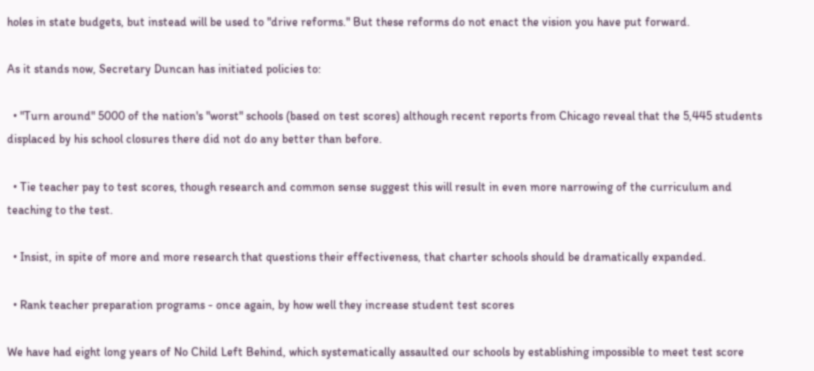holes in state budgets, but instead will be used to "drive reforms." But these reforms do not enact the vision you have put forward.

As it stands now, Secretary Duncan has initiated policies to:

  • "Turn around" 5000 of the nation's "worst" schools (based on test scores) although recent reports from Chicago reveal that the 5,445 students displaced by his school closures there did not do any better than before.

  • Tie teacher pay to test scores, though research and common sense suggest this will result in even more narrowing of the curriculum and teaching to the test.

  • Insist, in spite of more and more research that questions their effectiveness, that charter schools should be dramatically expanded.

  • Rank teacher preparation programs - once again, by how well they increase student test scores

We have had eight long years of No Child Left Behind, which systematically assaulted our schools by establishing impossible to meet test score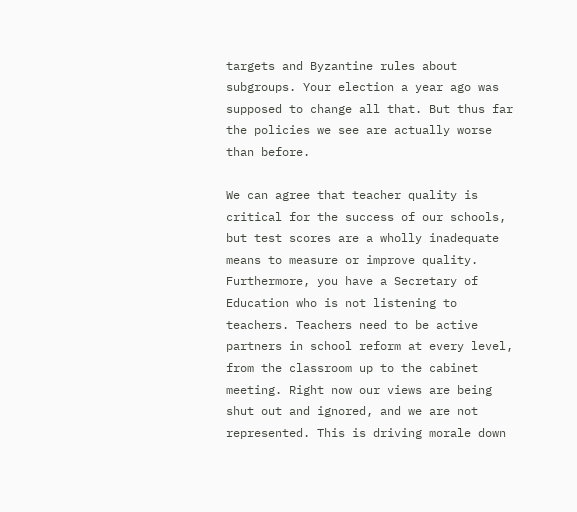targets and Byzantine rules about subgroups. Your election a year ago was supposed to change all that. But thus far the policies we see are actually worse than before.

We can agree that teacher quality is critical for the success of our schools, but test scores are a wholly inadequate means to measure or improve quality. Furthermore, you have a Secretary of Education who is not listening to teachers. Teachers need to be active partners in school reform at every level, from the classroom up to the cabinet meeting. Right now our views are being shut out and ignored, and we are not represented. This is driving morale down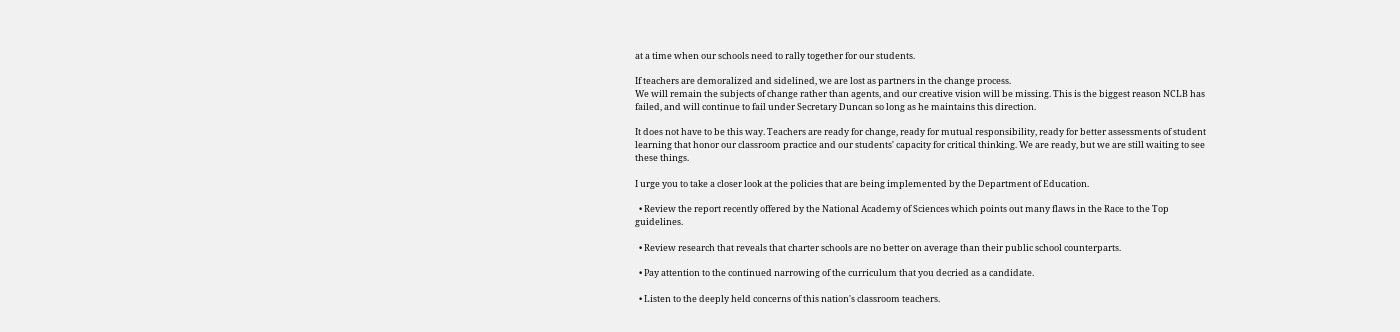at a time when our schools need to rally together for our students.

If teachers are demoralized and sidelined, we are lost as partners in the change process.
We will remain the subjects of change rather than agents, and our creative vision will be missing. This is the biggest reason NCLB has failed, and will continue to fail under Secretary Duncan so long as he maintains this direction.

It does not have to be this way. Teachers are ready for change, ready for mutual responsibility, ready for better assessments of student learning that honor our classroom practice and our students' capacity for critical thinking. We are ready, but we are still waiting to see these things.

I urge you to take a closer look at the policies that are being implemented by the Department of Education.

  • Review the report recently offered by the National Academy of Sciences which points out many flaws in the Race to the Top guidelines.

  • Review research that reveals that charter schools are no better on average than their public school counterparts.

  • Pay attention to the continued narrowing of the curriculum that you decried as a candidate.

  • Listen to the deeply held concerns of this nation's classroom teachers.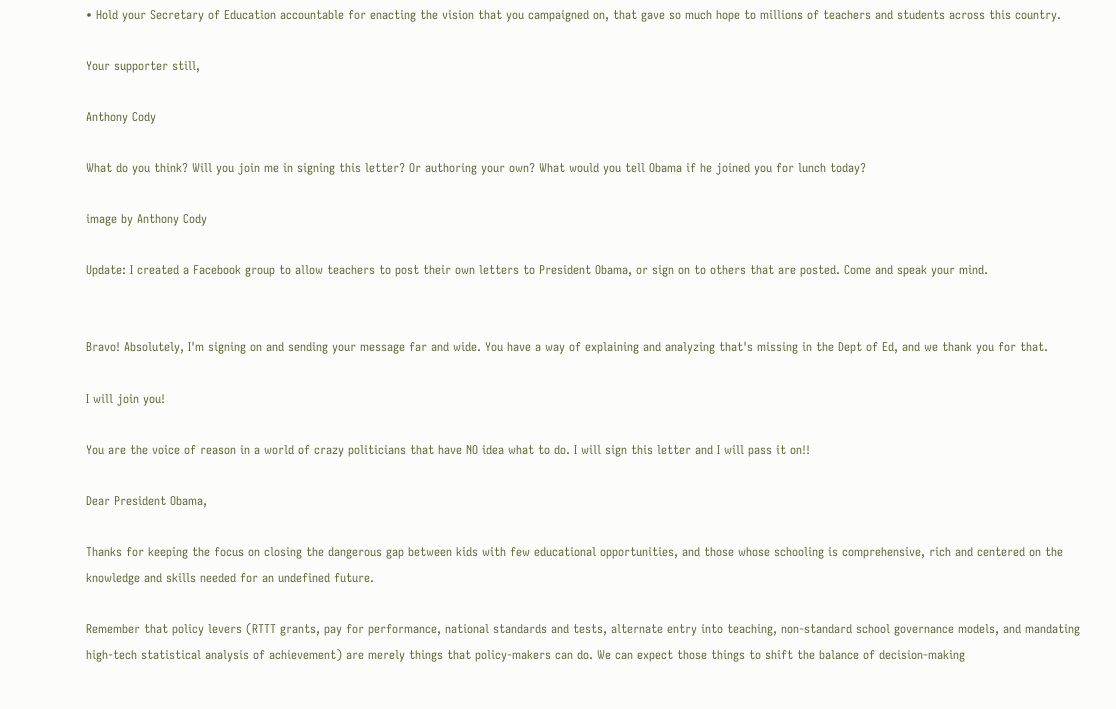• Hold your Secretary of Education accountable for enacting the vision that you campaigned on, that gave so much hope to millions of teachers and students across this country.

Your supporter still,

Anthony Cody

What do you think? Will you join me in signing this letter? Or authoring your own? What would you tell Obama if he joined you for lunch today?

image by Anthony Cody

Update: I created a Facebook group to allow teachers to post their own letters to President Obama, or sign on to others that are posted. Come and speak your mind.


Bravo! Absolutely, I'm signing on and sending your message far and wide. You have a way of explaining and analyzing that's missing in the Dept of Ed, and we thank you for that.

I will join you!

You are the voice of reason in a world of crazy politicians that have NO idea what to do. I will sign this letter and I will pass it on!!

Dear President Obama,

Thanks for keeping the focus on closing the dangerous gap between kids with few educational opportunities, and those whose schooling is comprehensive, rich and centered on the knowledge and skills needed for an undefined future.

Remember that policy levers (RTTT grants, pay for performance, national standards and tests, alternate entry into teaching, non-standard school governance models, and mandating high-tech statistical analysis of achievement) are merely things that policy-makers can do. We can expect those things to shift the balance of decision-making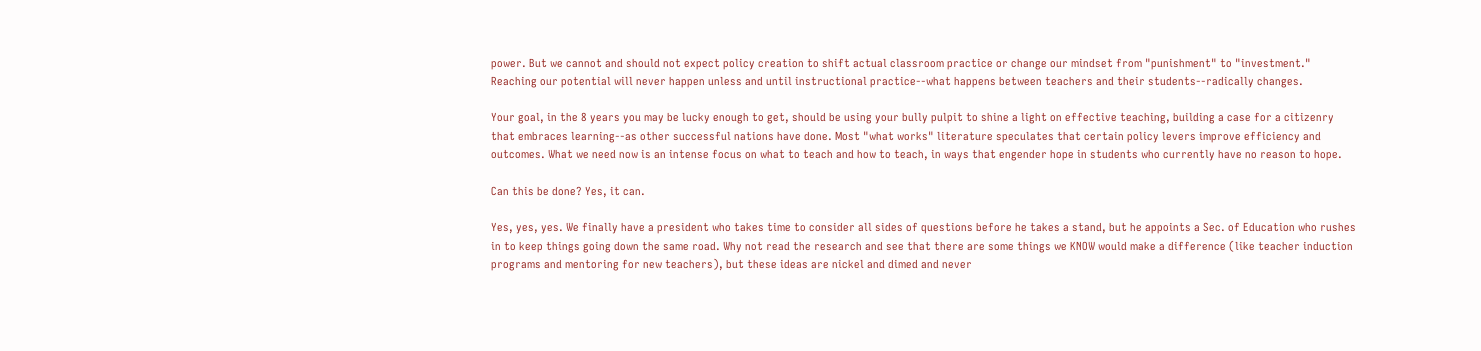power. But we cannot and should not expect policy creation to shift actual classroom practice or change our mindset from "punishment" to "investment." Reaching our potential will never happen unless and until instructional practice--what happens between teachers and their students--radically changes.

Your goal, in the 8 years you may be lucky enough to get, should be using your bully pulpit to shine a light on effective teaching, building a case for a citizenry that embraces learning--as other successful nations have done. Most "what works" literature speculates that certain policy levers improve efficiency and outcomes. What we need now is an intense focus on what to teach and how to teach, in ways that engender hope in students who currently have no reason to hope.

Can this be done? Yes, it can.

Yes, yes, yes. We finally have a president who takes time to consider all sides of questions before he takes a stand, but he appoints a Sec. of Education who rushes in to keep things going down the same road. Why not read the research and see that there are some things we KNOW would make a difference (like teacher induction programs and mentoring for new teachers), but these ideas are nickel and dimed and never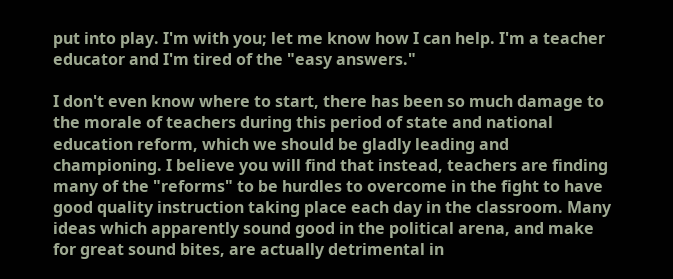put into play. I'm with you; let me know how I can help. I'm a teacher educator and I'm tired of the "easy answers."

I don't even know where to start, there has been so much damage to the morale of teachers during this period of state and national education reform, which we should be gladly leading and championing. I believe you will find that instead, teachers are finding many of the "reforms" to be hurdles to overcome in the fight to have good quality instruction taking place each day in the classroom. Many ideas which apparently sound good in the political arena, and make for great sound bites, are actually detrimental in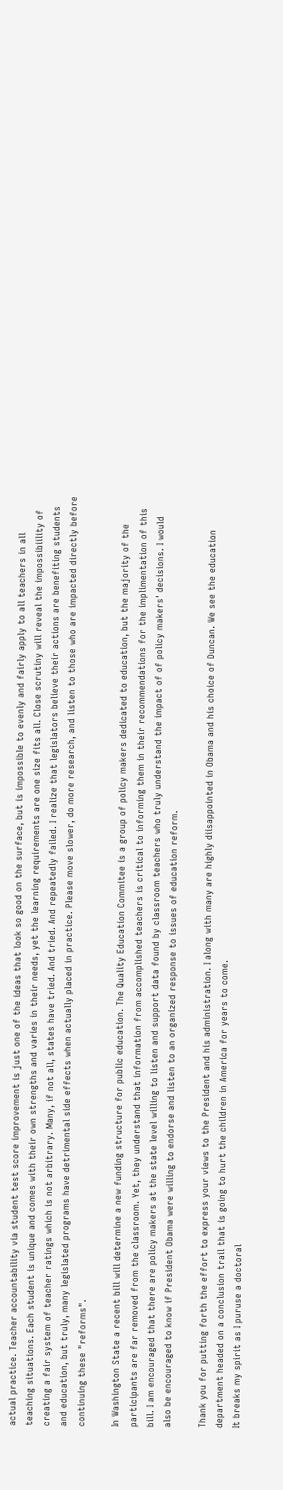actual practice. Teacher accountability via student test score improvement is just one of the ideas that look so good on the surface, but is impossible to evenly and fairly apply to all teachers in all teaching situations. Each student is unique and comes with their own strengths and varies in their needs, yet the learning requirements are one size fits all. Close scrutiny will reveal the impossibiility of creating a fair system of teacher ratings which is not arbitrary. Many, if not all, states have tried. And tried. And repeatedly failed. I realize that legislators believe their actions are benefiting students and education, but truly, many legislated programs have detrimental side effects when actually placed in practice. Please move slower, do more research, and listen to those who are impacted directly before continuing these "reforms".

In Washington State a recent bill will determine a new funding structure for public education. The Quality Education Commitee is a group of policy makers dedicated to education, but the majority of the participants are far removed from the classroom. Yet, they understand that information from accomplished teachers is critical to informing them in their recommendations for the implimentation of this bill. I am encouraged that there are policy makers at the state level willing to listen and support data found by classroom teachers who truly understand the impact of of policy makers' decisions. I would also be encouraged to know if President Obama were willing to endorse and listen to an organized response to issues of education reform.

Thank you for putting forth the effort to express your views to the President and his administration. I along with many are highly diisappointed in Obama and his choice of Duncan. We see the education department headed on a conclusion trail that is going to hurt the children in America for years to come.
It breaks my spirit as I puruse a doctoral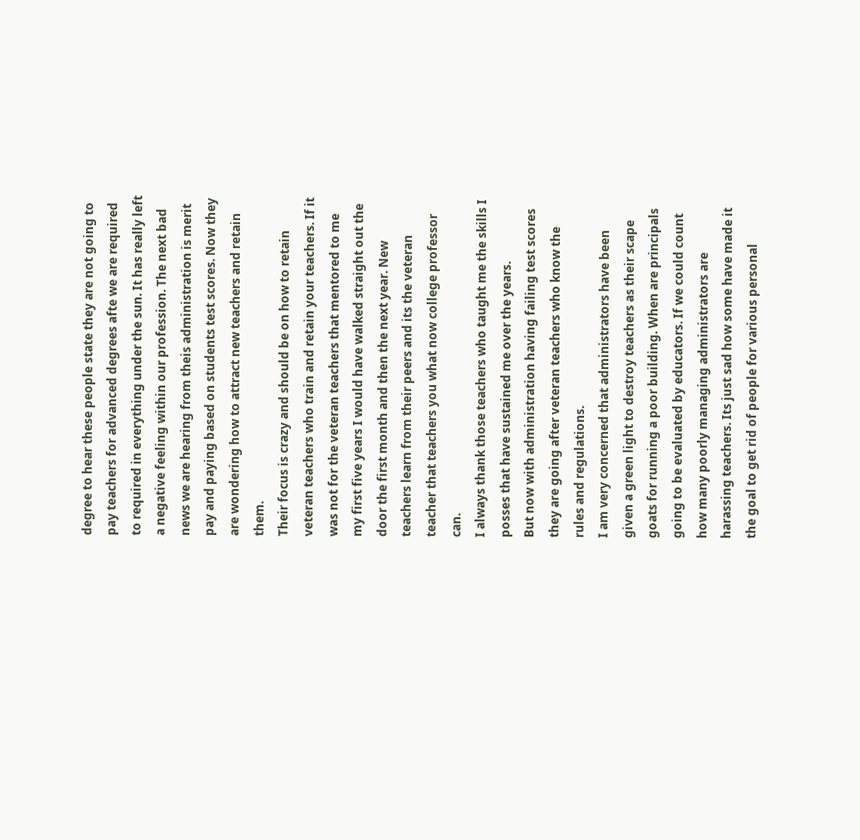degree to hear these people state they are not going to pay teachers for advanced degrees afte we are required to required in everything under the sun. It has really left a negative feeling within our profession. The next bad news we are hearing from theis administration is merit pay and paying based on students test scores. Now they are wondering how to attract new teachers and retain them.
Their focus is crazy and should be on how to retain veteran teachers who train and retain your teachers. If it was not for the veteran teachers that mentored to me my first five years I would have walked straight out the door the first month and then the next year. New teachers learn from their peers and its the veteran teacher that teachers you what now college professor can.
I always thank those teachers who taught me the skills I posses that have sustained me over the years.
But now with administration having failing test scores they are going after veteran teachers who know the rules and regulations.
I am very concerned that administrators have been given a green light to destroy teachers as their scape goats for running a poor building. When are principals going to be evaluated by educators. If we could count how many poorly managing administrators are harassing teachers. Its just sad how some have made it the goal to get rid of people for various personal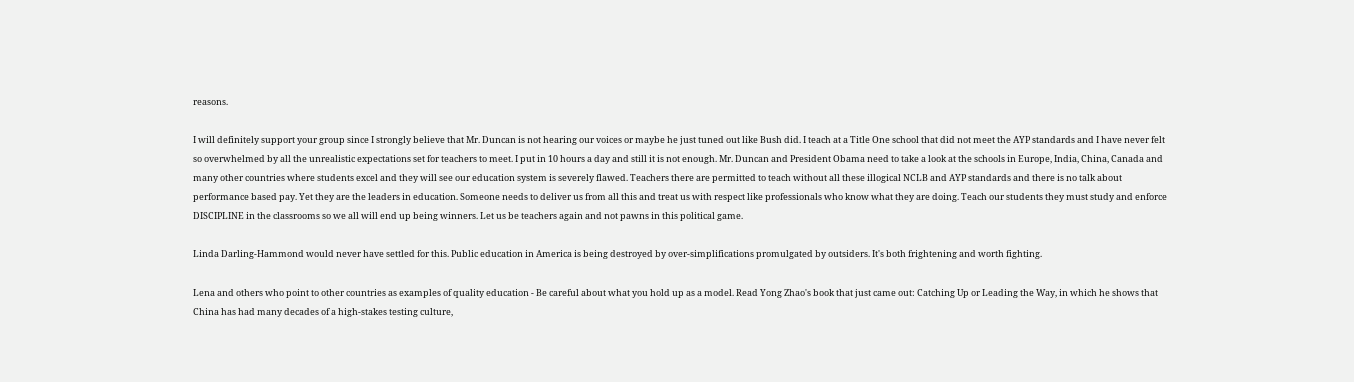reasons.

I will definitely support your group since I strongly believe that Mr. Duncan is not hearing our voices or maybe he just tuned out like Bush did. I teach at a Title One school that did not meet the AYP standards and I have never felt so overwhelmed by all the unrealistic expectations set for teachers to meet. I put in 10 hours a day and still it is not enough. Mr. Duncan and President Obama need to take a look at the schools in Europe, India, China, Canada and many other countries where students excel and they will see our education system is severely flawed. Teachers there are permitted to teach without all these illogical NCLB and AYP standards and there is no talk about performance based pay. Yet they are the leaders in education. Someone needs to deliver us from all this and treat us with respect like professionals who know what they are doing. Teach our students they must study and enforce DISCIPLINE in the classrooms so we all will end up being winners. Let us be teachers again and not pawns in this political game.

Linda Darling-Hammond would never have settled for this. Public education in America is being destroyed by over-simplifications promulgated by outsiders. It's both frightening and worth fighting.

Lena and others who point to other countries as examples of quality education - Be careful about what you hold up as a model. Read Yong Zhao's book that just came out: Catching Up or Leading the Way, in which he shows that China has had many decades of a high-stakes testing culture,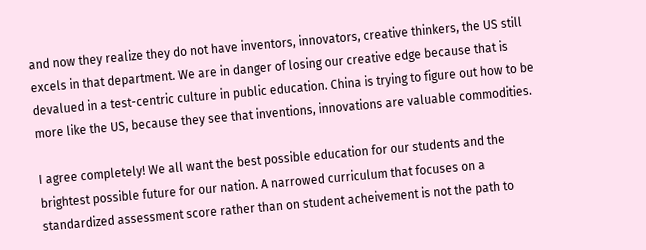and now they realize they do not have inventors, innovators, creative thinkers, the US still excels in that department. We are in danger of losing our creative edge because that is devalued in a test-centric culture in public education. China is trying to figure out how to be more like the US, because they see that inventions, innovations are valuable commodities.

I agree completely! We all want the best possible education for our students and the brightest possible future for our nation. A narrowed curriculum that focuses on a standardized assessment score rather than on student acheivement is not the path to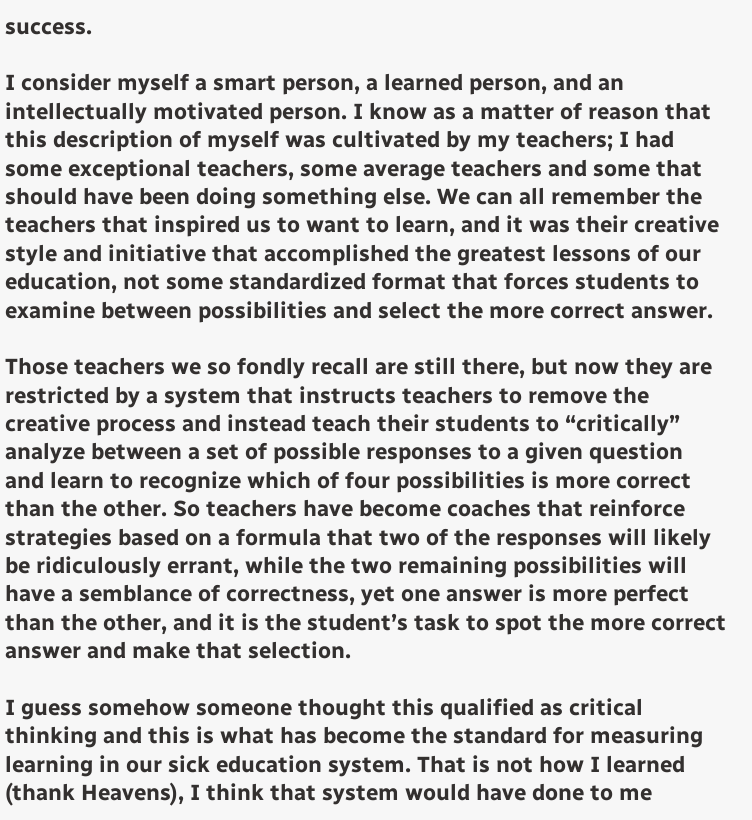success.

I consider myself a smart person, a learned person, and an intellectually motivated person. I know as a matter of reason that this description of myself was cultivated by my teachers; I had some exceptional teachers, some average teachers and some that should have been doing something else. We can all remember the teachers that inspired us to want to learn, and it was their creative style and initiative that accomplished the greatest lessons of our education, not some standardized format that forces students to examine between possibilities and select the more correct answer.

Those teachers we so fondly recall are still there, but now they are restricted by a system that instructs teachers to remove the creative process and instead teach their students to “critically” analyze between a set of possible responses to a given question and learn to recognize which of four possibilities is more correct than the other. So teachers have become coaches that reinforce strategies based on a formula that two of the responses will likely be ridiculously errant, while the two remaining possibilities will have a semblance of correctness, yet one answer is more perfect than the other, and it is the student’s task to spot the more correct answer and make that selection.

I guess somehow someone thought this qualified as critical thinking and this is what has become the standard for measuring learning in our sick education system. That is not how I learned (thank Heavens), I think that system would have done to me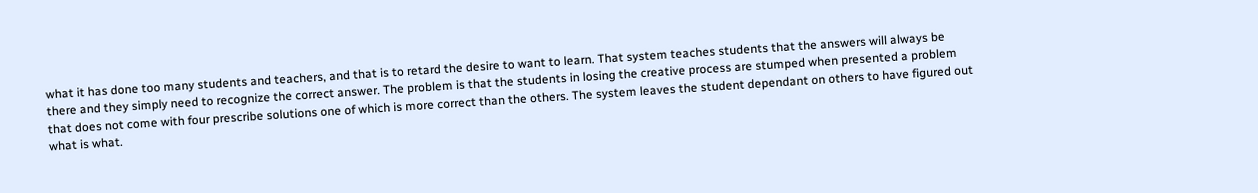what it has done too many students and teachers, and that is to retard the desire to want to learn. That system teaches students that the answers will always be there and they simply need to recognize the correct answer. The problem is that the students in losing the creative process are stumped when presented a problem that does not come with four prescribe solutions one of which is more correct than the others. The system leaves the student dependant on others to have figured out what is what.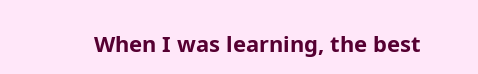When I was learning, the best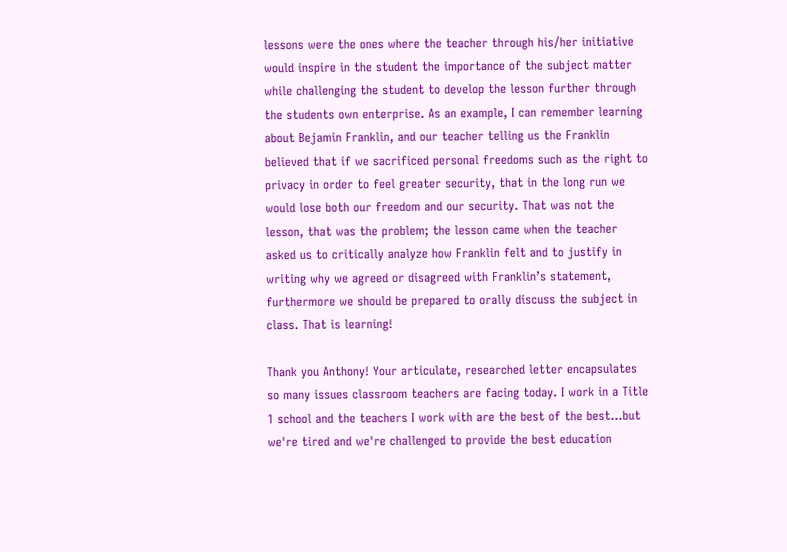lessons were the ones where the teacher through his/her initiative would inspire in the student the importance of the subject matter while challenging the student to develop the lesson further through the students own enterprise. As an example, I can remember learning about Bejamin Franklin, and our teacher telling us the Franklin believed that if we sacrificed personal freedoms such as the right to privacy in order to feel greater security, that in the long run we would lose both our freedom and our security. That was not the lesson, that was the problem; the lesson came when the teacher asked us to critically analyze how Franklin felt and to justify in writing why we agreed or disagreed with Franklin’s statement, furthermore we should be prepared to orally discuss the subject in class. That is learning!

Thank you Anthony! Your articulate, researched letter encapsulates so many issues classroom teachers are facing today. I work in a Title 1 school and the teachers I work with are the best of the best...but we're tired and we're challenged to provide the best education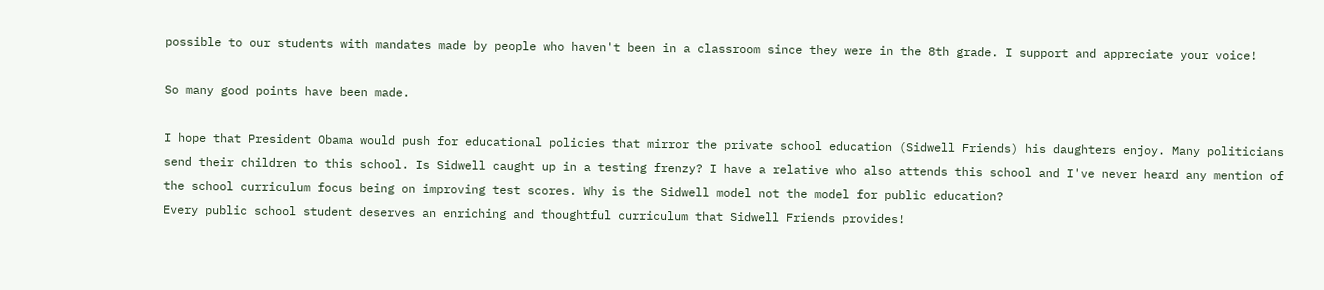possible to our students with mandates made by people who haven't been in a classroom since they were in the 8th grade. I support and appreciate your voice!

So many good points have been made.

I hope that President Obama would push for educational policies that mirror the private school education (Sidwell Friends) his daughters enjoy. Many politicians send their children to this school. Is Sidwell caught up in a testing frenzy? I have a relative who also attends this school and I've never heard any mention of the school curriculum focus being on improving test scores. Why is the Sidwell model not the model for public education?
Every public school student deserves an enriching and thoughtful curriculum that Sidwell Friends provides!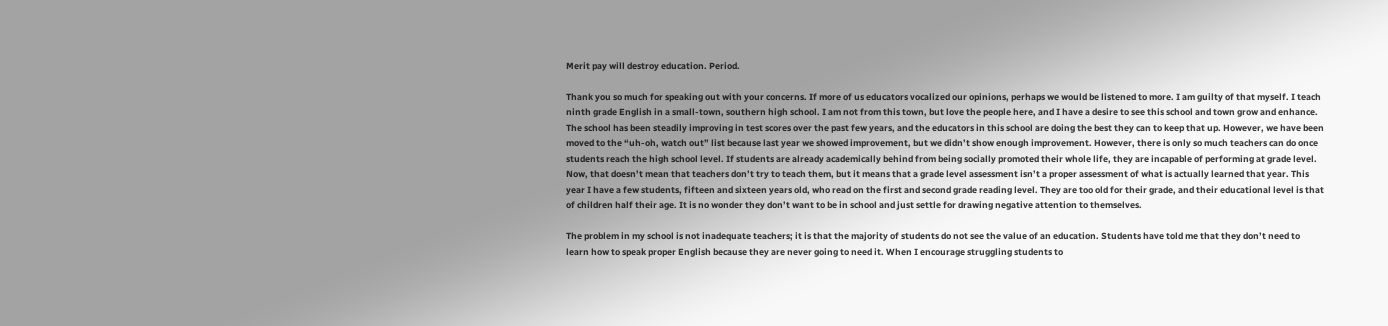Merit pay will destroy education. Period.

Thank you so much for speaking out with your concerns. If more of us educators vocalized our opinions, perhaps we would be listened to more. I am guilty of that myself. I teach ninth grade English in a small-town, southern high school. I am not from this town, but love the people here, and I have a desire to see this school and town grow and enhance. The school has been steadily improving in test scores over the past few years, and the educators in this school are doing the best they can to keep that up. However, we have been moved to the “uh-oh, watch out” list because last year we showed improvement, but we didn’t show enough improvement. However, there is only so much teachers can do once students reach the high school level. If students are already academically behind from being socially promoted their whole life, they are incapable of performing at grade level. Now, that doesn’t mean that teachers don’t try to teach them, but it means that a grade level assessment isn’t a proper assessment of what is actually learned that year. This year I have a few students, fifteen and sixteen years old, who read on the first and second grade reading level. They are too old for their grade, and their educational level is that of children half their age. It is no wonder they don’t want to be in school and just settle for drawing negative attention to themselves.

The problem in my school is not inadequate teachers; it is that the majority of students do not see the value of an education. Students have told me that they don’t need to learn how to speak proper English because they are never going to need it. When I encourage struggling students to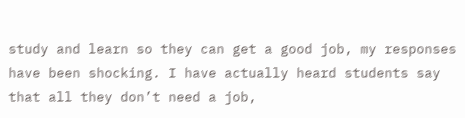study and learn so they can get a good job, my responses have been shocking. I have actually heard students say that all they don’t need a job,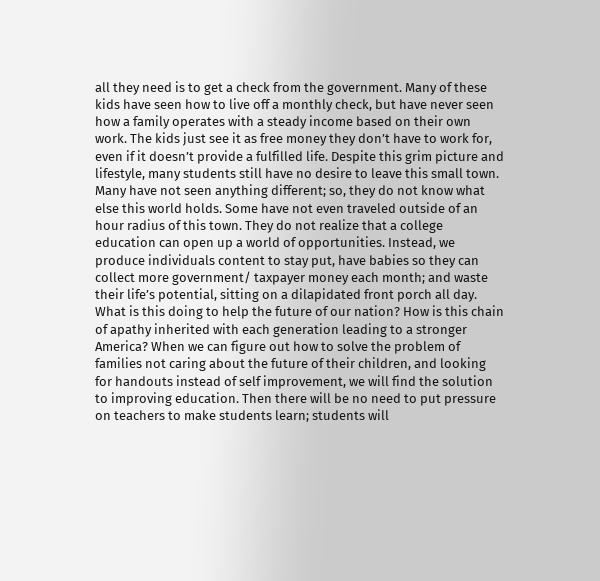all they need is to get a check from the government. Many of these kids have seen how to live off a monthly check, but have never seen how a family operates with a steady income based on their own work. The kids just see it as free money they don’t have to work for, even if it doesn’t provide a fulfilled life. Despite this grim picture and lifestyle, many students still have no desire to leave this small town. Many have not seen anything different; so, they do not know what else this world holds. Some have not even traveled outside of an hour radius of this town. They do not realize that a college education can open up a world of opportunities. Instead, we produce individuals content to stay put, have babies so they can collect more government/ taxpayer money each month; and waste their life’s potential, sitting on a dilapidated front porch all day. What is this doing to help the future of our nation? How is this chain of apathy inherited with each generation leading to a stronger America? When we can figure out how to solve the problem of families not caring about the future of their children, and looking for handouts instead of self improvement, we will find the solution to improving education. Then there will be no need to put pressure on teachers to make students learn; students will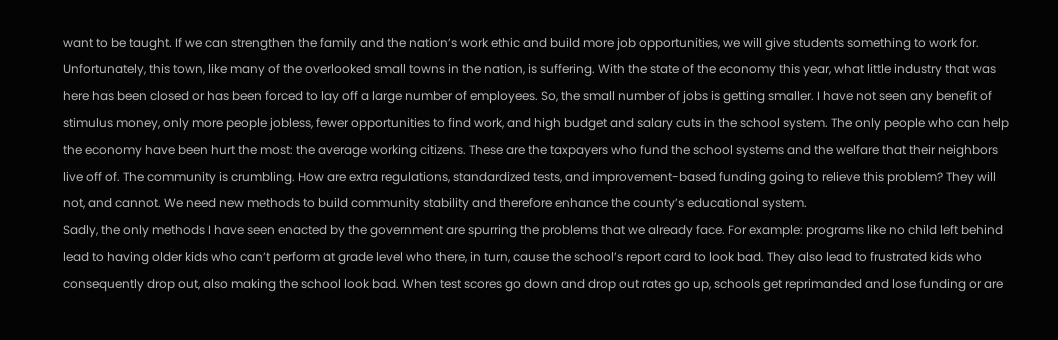want to be taught. If we can strengthen the family and the nation’s work ethic and build more job opportunities, we will give students something to work for.
Unfortunately, this town, like many of the overlooked small towns in the nation, is suffering. With the state of the economy this year, what little industry that was here has been closed or has been forced to lay off a large number of employees. So, the small number of jobs is getting smaller. I have not seen any benefit of stimulus money, only more people jobless, fewer opportunities to find work, and high budget and salary cuts in the school system. The only people who can help the economy have been hurt the most: the average working citizens. These are the taxpayers who fund the school systems and the welfare that their neighbors live off of. The community is crumbling. How are extra regulations, standardized tests, and improvement-based funding going to relieve this problem? They will not, and cannot. We need new methods to build community stability and therefore enhance the county’s educational system.
Sadly, the only methods I have seen enacted by the government are spurring the problems that we already face. For example: programs like no child left behind lead to having older kids who can’t perform at grade level who there, in turn, cause the school’s report card to look bad. They also lead to frustrated kids who consequently drop out, also making the school look bad. When test scores go down and drop out rates go up, schools get reprimanded and lose funding or are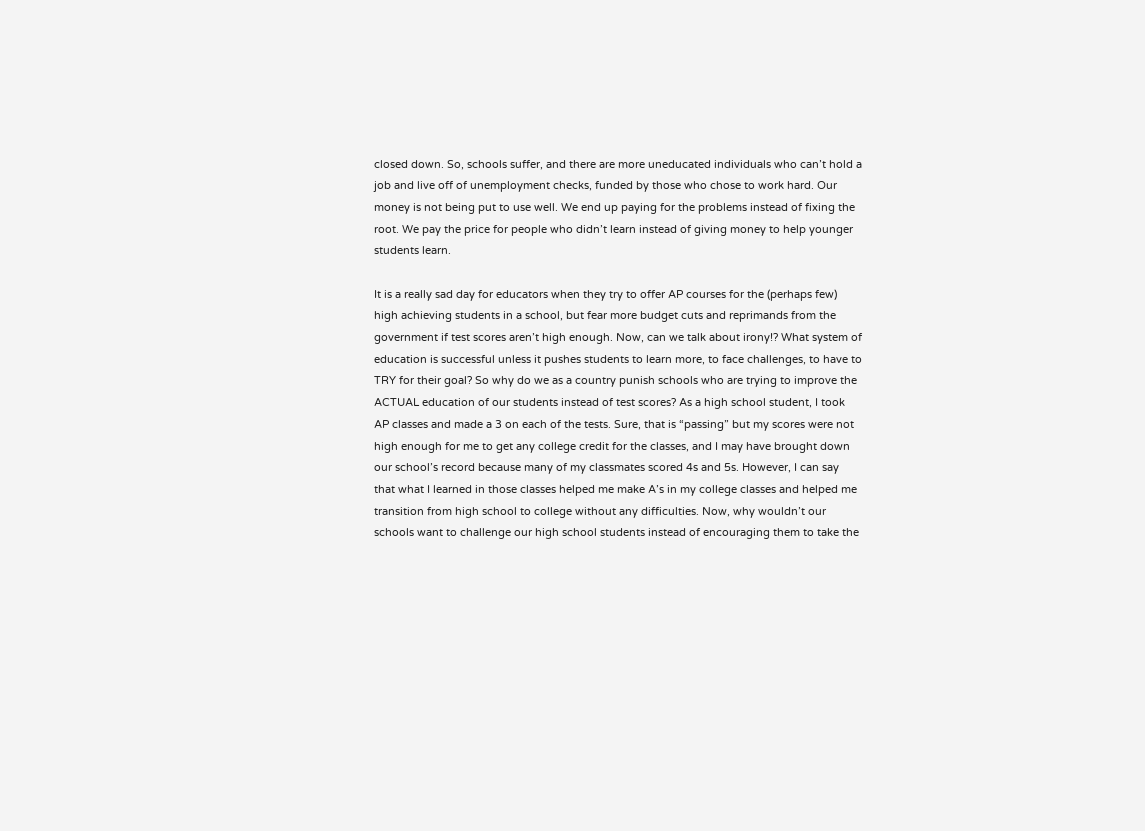closed down. So, schools suffer, and there are more uneducated individuals who can’t hold a job and live off of unemployment checks, funded by those who chose to work hard. Our money is not being put to use well. We end up paying for the problems instead of fixing the root. We pay the price for people who didn’t learn instead of giving money to help younger students learn.

It is a really sad day for educators when they try to offer AP courses for the (perhaps few) high achieving students in a school, but fear more budget cuts and reprimands from the government if test scores aren’t high enough. Now, can we talk about irony!? What system of education is successful unless it pushes students to learn more, to face challenges, to have to TRY for their goal? So why do we as a country punish schools who are trying to improve the ACTUAL education of our students instead of test scores? As a high school student, I took AP classes and made a 3 on each of the tests. Sure, that is “passing” but my scores were not high enough for me to get any college credit for the classes, and I may have brought down our school’s record because many of my classmates scored 4s and 5s. However, I can say that what I learned in those classes helped me make A’s in my college classes and helped me transition from high school to college without any difficulties. Now, why wouldn’t our schools want to challenge our high school students instead of encouraging them to take the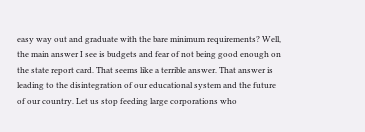easy way out and graduate with the bare minimum requirements? Well, the main answer I see is budgets and fear of not being good enough on the state report card. That seems like a terrible answer. That answer is leading to the disintegration of our educational system and the future of our country. Let us stop feeding large corporations who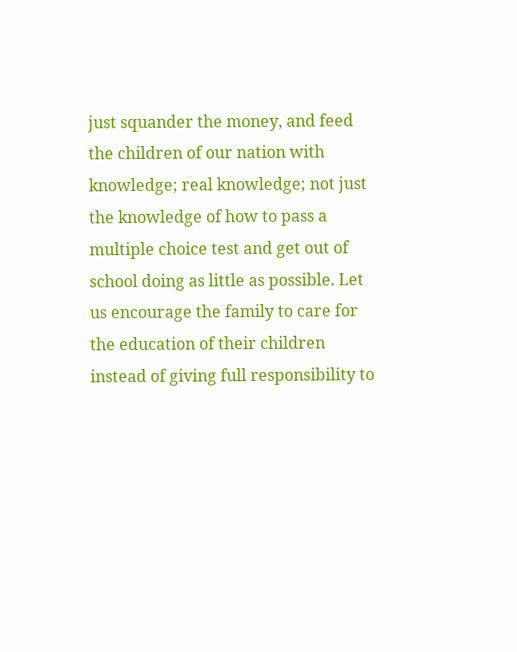just squander the money, and feed the children of our nation with knowledge; real knowledge; not just the knowledge of how to pass a multiple choice test and get out of school doing as little as possible. Let us encourage the family to care for the education of their children instead of giving full responsibility to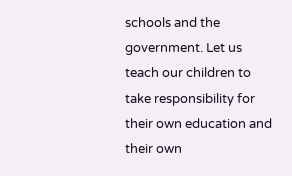schools and the government. Let us teach our children to take responsibility for their own education and their own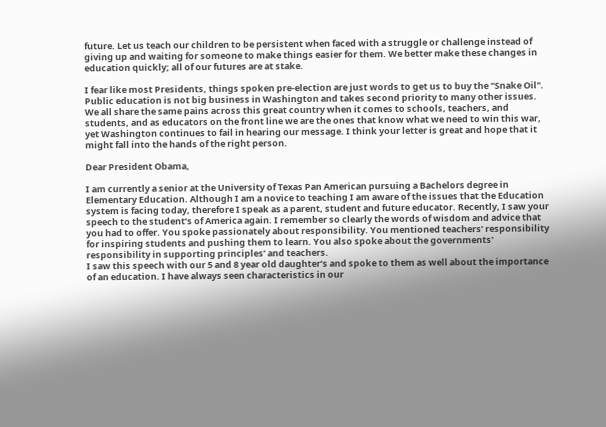future. Let us teach our children to be persistent when faced with a struggle or challenge instead of giving up and waiting for someone to make things easier for them. We better make these changes in education quickly; all of our futures are at stake.

I fear like most Presidents, things spoken pre-election are just words to get us to buy the "Snake Oil". Public education is not big business in Washington and takes second priority to many other issues. We all share the same pains across this great country when it comes to schools, teachers, and students, and as educators on the front line we are the ones that know what we need to win this war, yet Washington continues to fail in hearing our message. I think your letter is great and hope that it might fall into the hands of the right person.

Dear President Obama,

I am currently a senior at the University of Texas Pan American pursuing a Bachelors degree in Elementary Education. Although I am a novice to teaching I am aware of the issues that the Education system is facing today, therefore I speak as a parent, student and future educator. Recently, I saw your speech to the student’s of America again. I remember so clearly the words of wisdom and advice that you had to offer. You spoke passionately about responsibility. You mentioned teachers’ responsibility for inspiring students and pushing them to learn. You also spoke about the governments' responsibility in supporting principles’ and teachers.
I saw this speech with our 5 and 8 year old daughter’s and spoke to them as well about the importance of an education. I have always seen characteristics in our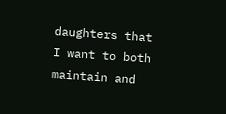daughters that I want to both maintain and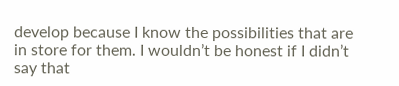develop because I know the possibilities that are in store for them. I wouldn’t be honest if I didn’t say that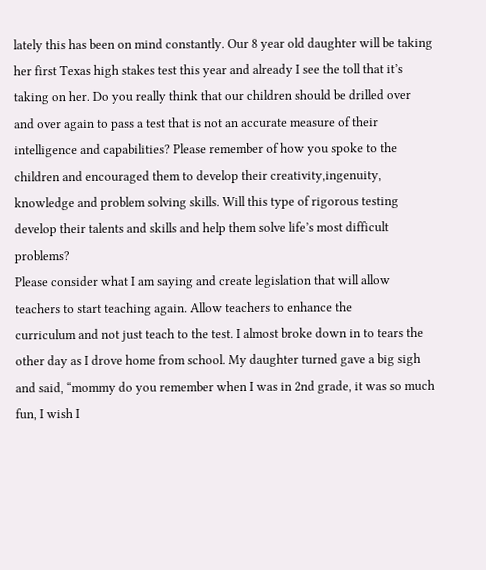lately this has been on mind constantly. Our 8 year old daughter will be taking her first Texas high stakes test this year and already I see the toll that it’s taking on her. Do you really think that our children should be drilled over and over again to pass a test that is not an accurate measure of their intelligence and capabilities? Please remember of how you spoke to the children and encouraged them to develop their creativity,ingenuity, knowledge and problem solving skills. Will this type of rigorous testing develop their talents and skills and help them solve life’s most difficult problems?
Please consider what I am saying and create legislation that will allow teachers to start teaching again. Allow teachers to enhance the
curriculum and not just teach to the test. I almost broke down in to tears the other day as I drove home from school. My daughter turned gave a big sigh and said, “mommy do you remember when I was in 2nd grade, it was so much fun, I wish I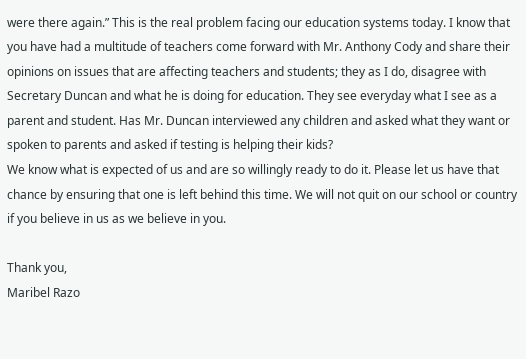were there again.” This is the real problem facing our education systems today. I know that you have had a multitude of teachers come forward with Mr. Anthony Cody and share their opinions on issues that are affecting teachers and students; they as I do, disagree with
Secretary Duncan and what he is doing for education. They see everyday what I see as a parent and student. Has Mr. Duncan interviewed any children and asked what they want or spoken to parents and asked if testing is helping their kids?
We know what is expected of us and are so willingly ready to do it. Please let us have that chance by ensuring that one is left behind this time. We will not quit on our school or country if you believe in us as we believe in you.

Thank you,
Maribel Razo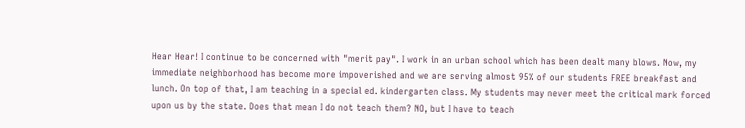Hear Hear! I continue to be concerned with "merit pay". I work in an urban school which has been dealt many blows. Now, my immediate neighborhood has become more impoverished and we are serving almost 95% of our students FREE breakfast and lunch. On top of that, I am teaching in a special ed. kindergarten class. My students may never meet the critical mark forced upon us by the state. Does that mean I do not teach them? NO, but I have to teach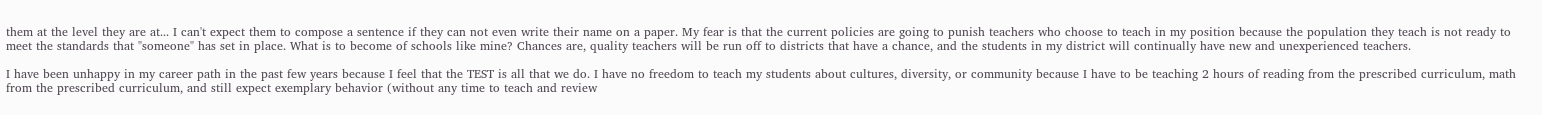them at the level they are at... I can't expect them to compose a sentence if they can not even write their name on a paper. My fear is that the current policies are going to punish teachers who choose to teach in my position because the population they teach is not ready to meet the standards that "someone" has set in place. What is to become of schools like mine? Chances are, quality teachers will be run off to districts that have a chance, and the students in my district will continually have new and unexperienced teachers.

I have been unhappy in my career path in the past few years because I feel that the TEST is all that we do. I have no freedom to teach my students about cultures, diversity, or community because I have to be teaching 2 hours of reading from the prescribed curriculum, math from the prescribed curriculum, and still expect exemplary behavior (without any time to teach and review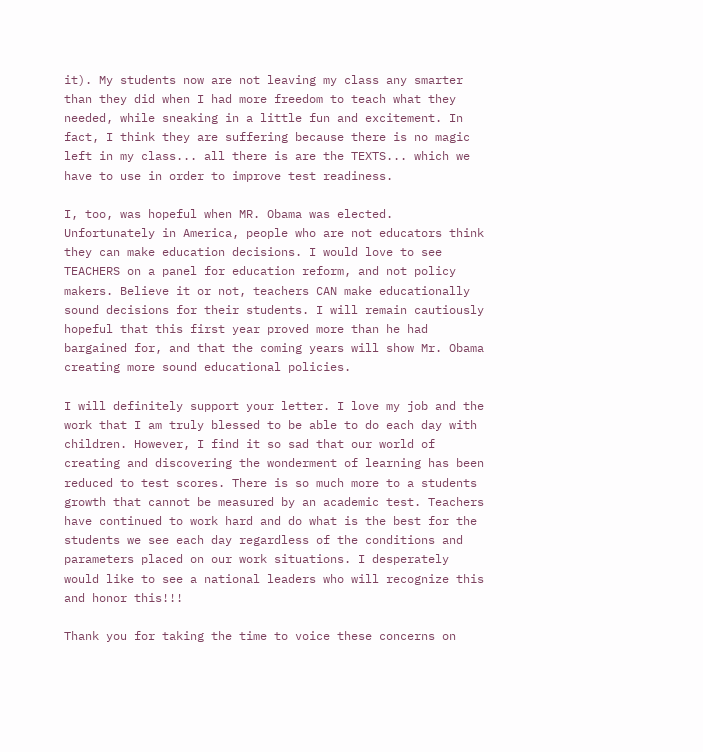it). My students now are not leaving my class any smarter than they did when I had more freedom to teach what they needed, while sneaking in a little fun and excitement. In fact, I think they are suffering because there is no magic left in my class... all there is are the TEXTS... which we have to use in order to improve test readiness.

I, too, was hopeful when MR. Obama was elected. Unfortunately in America, people who are not educators think they can make education decisions. I would love to see TEACHERS on a panel for education reform, and not policy makers. Believe it or not, teachers CAN make educationally sound decisions for their students. I will remain cautiously hopeful that this first year proved more than he had bargained for, and that the coming years will show Mr. Obama creating more sound educational policies.

I will definitely support your letter. I love my job and the work that I am truly blessed to be able to do each day with children. However, I find it so sad that our world of creating and discovering the wonderment of learning has been reduced to test scores. There is so much more to a students growth that cannot be measured by an academic test. Teachers have continued to work hard and do what is the best for the students we see each day regardless of the conditions and parameters placed on our work situations. I desperately would like to see a national leaders who will recognize this and honor this!!!

Thank you for taking the time to voice these concerns on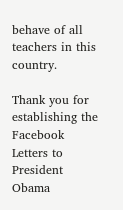behave of all teachers in this country.

Thank you for establishing the Facebook Letters to President Obama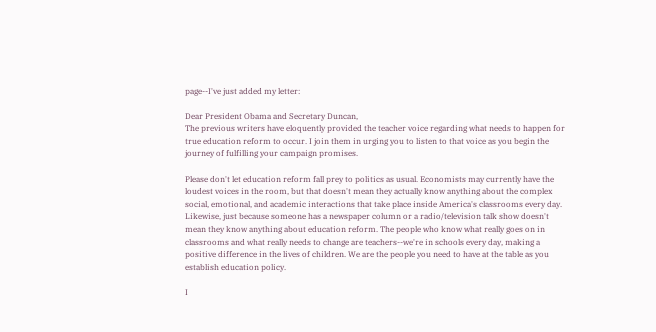page--I've just added my letter:

Dear President Obama and Secretary Duncan,
The previous writers have eloquently provided the teacher voice regarding what needs to happen for true education reform to occur. I join them in urging you to listen to that voice as you begin the journey of fulfilling your campaign promises.

Please don't let education reform fall prey to politics as usual. Economists may currently have the loudest voices in the room, but that doesn't mean they actually know anything about the complex social, emotional, and academic interactions that take place inside America's classrooms every day. Likewise, just because someone has a newspaper column or a radio/television talk show doesn't mean they know anything about education reform. The people who know what really goes on in classrooms and what really needs to change are teachers--we're in schools every day, making a positive difference in the lives of children. We are the people you need to have at the table as you establish education policy.

I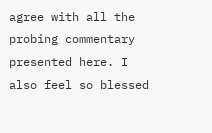agree with all the probing commentary presented here. I also feel so blessed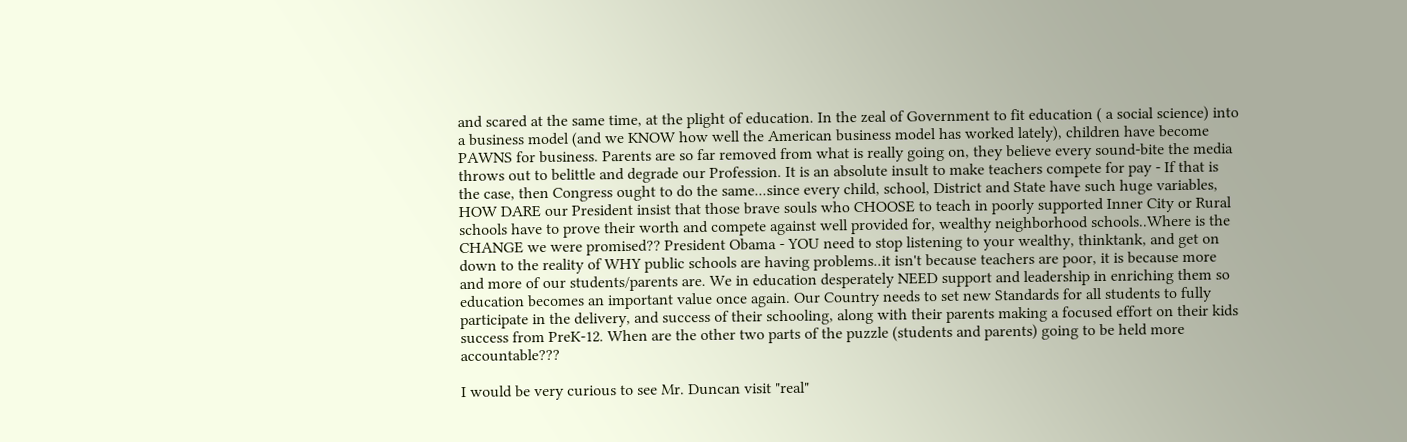and scared at the same time, at the plight of education. In the zeal of Government to fit education ( a social science) into a business model (and we KNOW how well the American business model has worked lately), children have become PAWNS for business. Parents are so far removed from what is really going on, they believe every sound-bite the media throws out to belittle and degrade our Profession. It is an absolute insult to make teachers compete for pay - If that is the case, then Congress ought to do the same...since every child, school, District and State have such huge variables, HOW DARE our President insist that those brave souls who CHOOSE to teach in poorly supported Inner City or Rural schools have to prove their worth and compete against well provided for, wealthy neighborhood schools..Where is the CHANGE we were promised?? President Obama - YOU need to stop listening to your wealthy, thinktank, and get on down to the reality of WHY public schools are having problems..it isn't because teachers are poor, it is because more and more of our students/parents are. We in education desperately NEED support and leadership in enriching them so education becomes an important value once again. Our Country needs to set new Standards for all students to fully participate in the delivery, and success of their schooling, along with their parents making a focused effort on their kids success from PreK-12. When are the other two parts of the puzzle (students and parents) going to be held more accountable???

I would be very curious to see Mr. Duncan visit "real"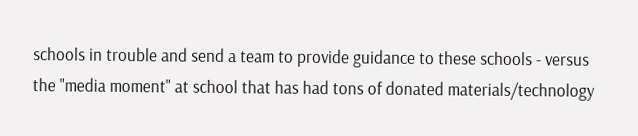schools in trouble and send a team to provide guidance to these schools - versus the "media moment" at school that has had tons of donated materials/technology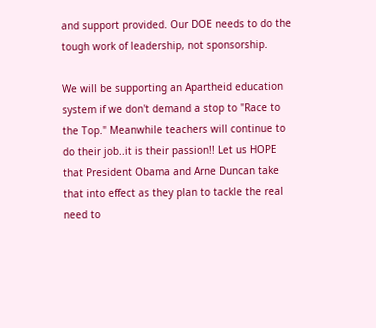and support provided. Our DOE needs to do the tough work of leadership, not sponsorship.

We will be supporting an Apartheid education system if we don't demand a stop to "Race to the Top." Meanwhile teachers will continue to do their job..it is their passion!! Let us HOPE that President Obama and Arne Duncan take that into effect as they plan to tackle the real need to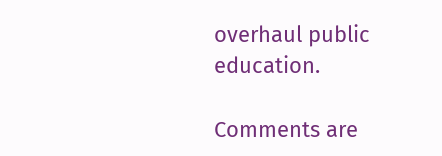overhaul public education.

Comments are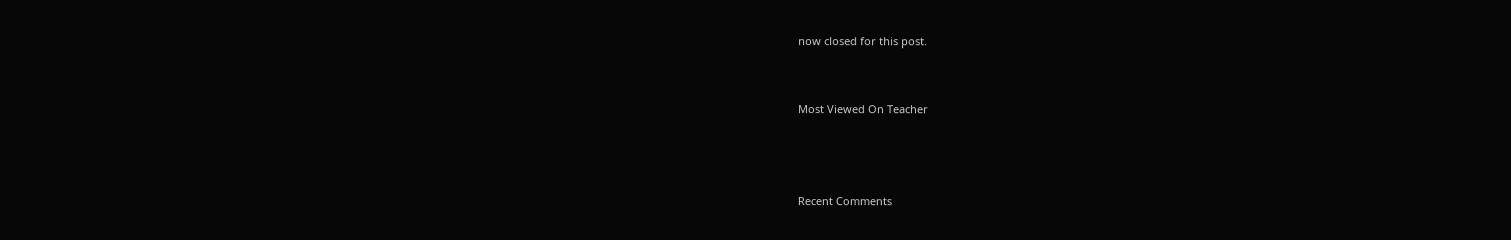now closed for this post.


Most Viewed On Teacher



Recent Comments